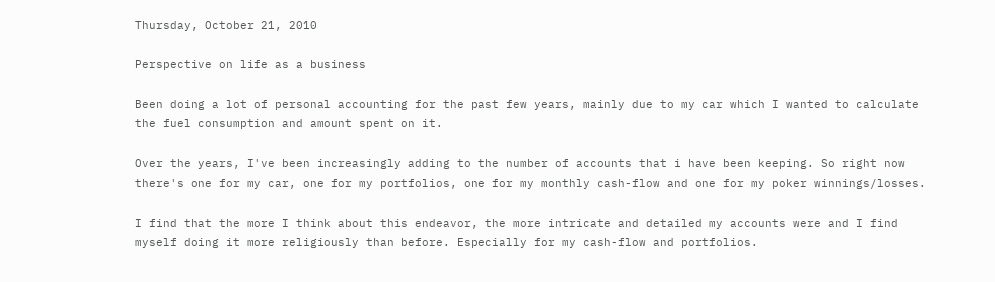Thursday, October 21, 2010

Perspective on life as a business

Been doing a lot of personal accounting for the past few years, mainly due to my car which I wanted to calculate the fuel consumption and amount spent on it.

Over the years, I've been increasingly adding to the number of accounts that i have been keeping. So right now there's one for my car, one for my portfolios, one for my monthly cash-flow and one for my poker winnings/losses.

I find that the more I think about this endeavor, the more intricate and detailed my accounts were and I find myself doing it more religiously than before. Especially for my cash-flow and portfolios.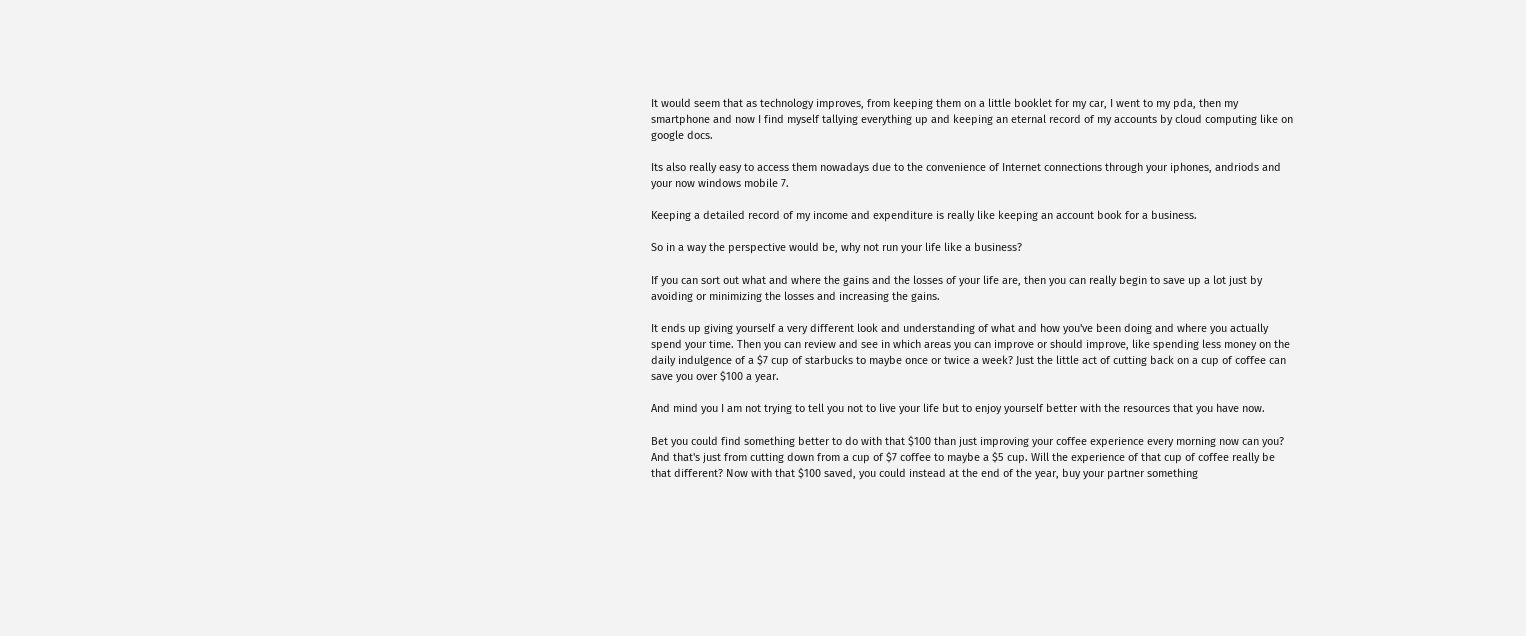It would seem that as technology improves, from keeping them on a little booklet for my car, I went to my pda, then my smartphone and now I find myself tallying everything up and keeping an eternal record of my accounts by cloud computing like on google docs.

Its also really easy to access them nowadays due to the convenience of Internet connections through your iphones, andriods and your now windows mobile 7.

Keeping a detailed record of my income and expenditure is really like keeping an account book for a business.

So in a way the perspective would be, why not run your life like a business?

If you can sort out what and where the gains and the losses of your life are, then you can really begin to save up a lot just by avoiding or minimizing the losses and increasing the gains.

It ends up giving yourself a very different look and understanding of what and how you've been doing and where you actually spend your time. Then you can review and see in which areas you can improve or should improve, like spending less money on the daily indulgence of a $7 cup of starbucks to maybe once or twice a week? Just the little act of cutting back on a cup of coffee can save you over $100 a year.

And mind you I am not trying to tell you not to live your life but to enjoy yourself better with the resources that you have now.

Bet you could find something better to do with that $100 than just improving your coffee experience every morning now can you? And that's just from cutting down from a cup of $7 coffee to maybe a $5 cup. Will the experience of that cup of coffee really be that different? Now with that $100 saved, you could instead at the end of the year, buy your partner something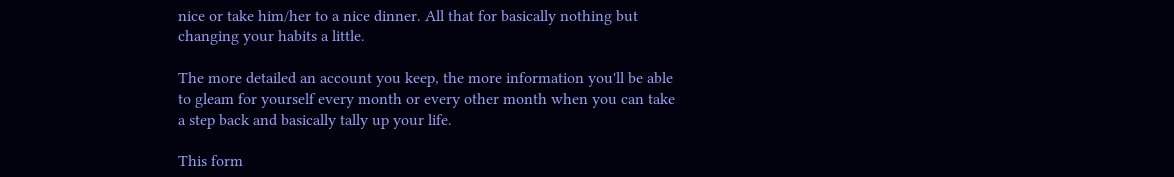nice or take him/her to a nice dinner. All that for basically nothing but changing your habits a little.

The more detailed an account you keep, the more information you'll be able to gleam for yourself every month or every other month when you can take a step back and basically tally up your life.

This form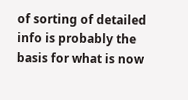of sorting of detailed info is probably the basis for what is now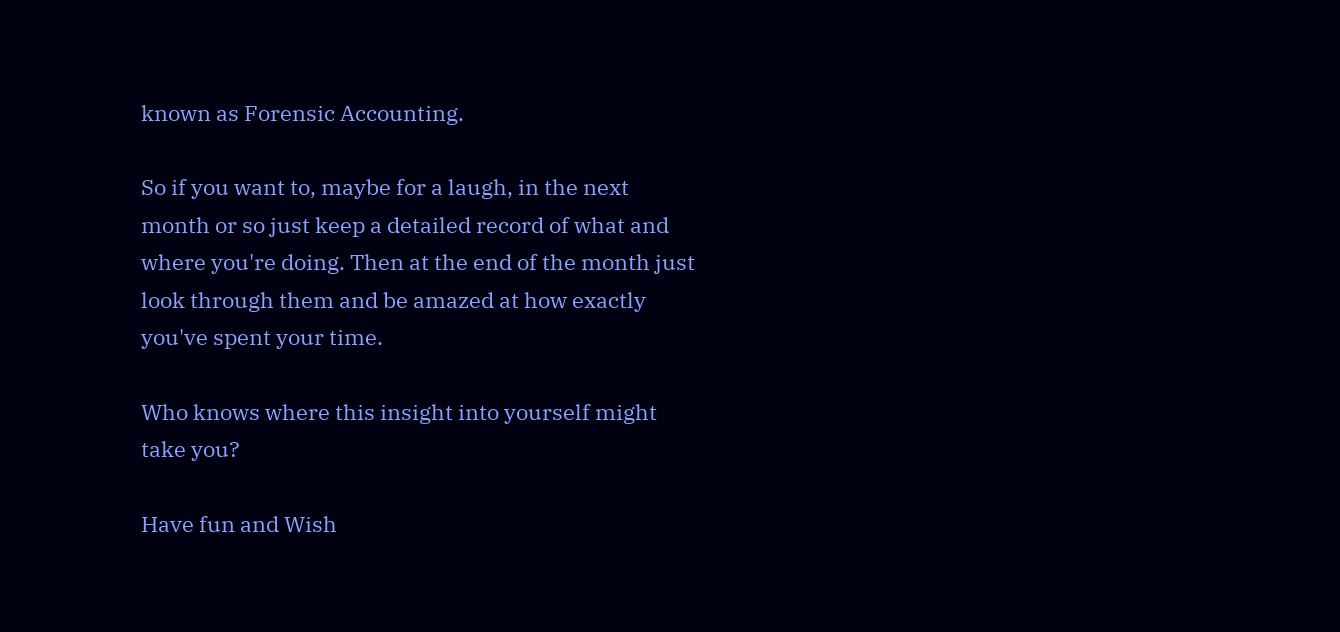known as Forensic Accounting.

So if you want to, maybe for a laugh, in the next month or so just keep a detailed record of what and where you're doing. Then at the end of the month just look through them and be amazed at how exactly you've spent your time.

Who knows where this insight into yourself might take you?

Have fun and Wish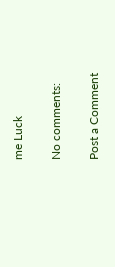me Luck

No comments:

Post a Comment